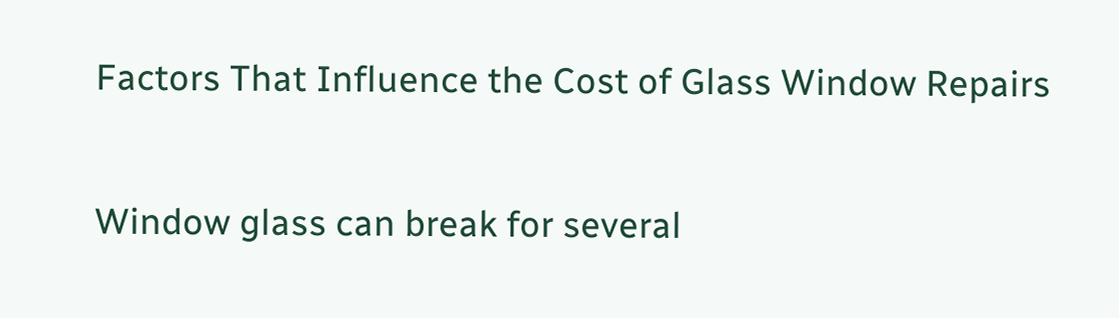Factors That Influence the Cost of Glass Window Repairs

Window glass can break for several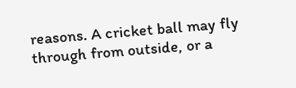reasons. A cricket ball may fly through from outside, or a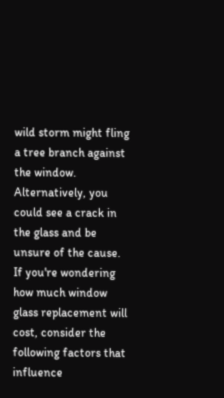wild storm might fling a tree branch against the window. Alternatively, you could see a crack in the glass and be unsure of the cause. If you're wondering how much window glass replacement will cost, consider the following factors that influence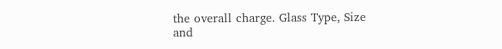the overall charge. Glass Type, Size and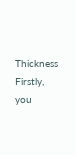Thickness Firstly, you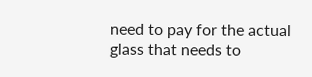need to pay for the actual glass that needs to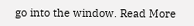go into the window. Read More